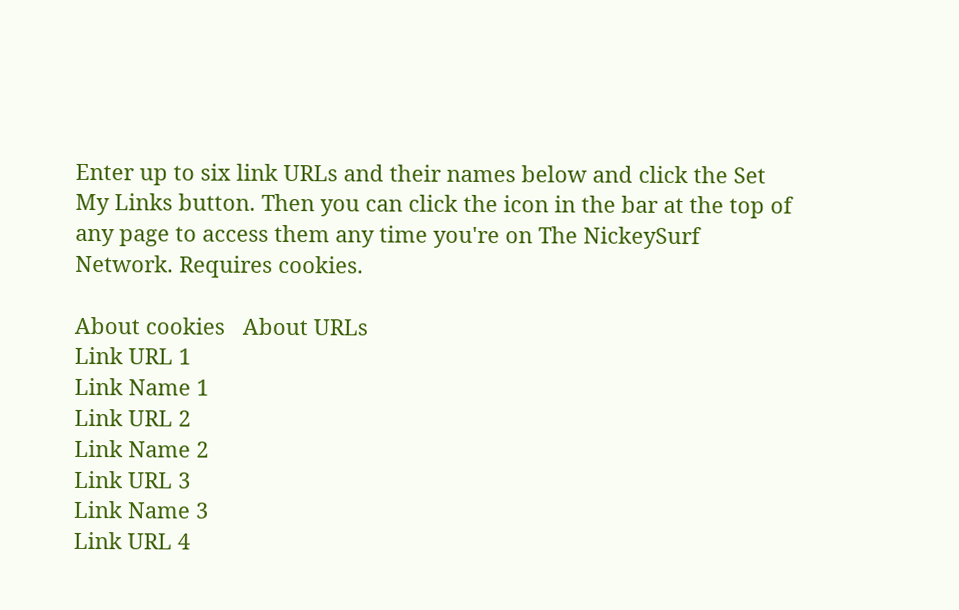Enter up to six link URLs and their names below and click the Set My Links button. Then you can click the icon in the bar at the top of any page to access them any time you're on The NickeySurf Network. Requires cookies.

About cookies   About URLs
Link URL 1
Link Name 1
Link URL 2
Link Name 2
Link URL 3
Link Name 3
Link URL 4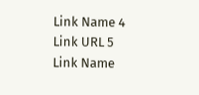Link Name 4
Link URL 5
Link Name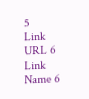5
Link URL 6
Link Name 6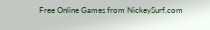Free Online Games from NickeySurf.com